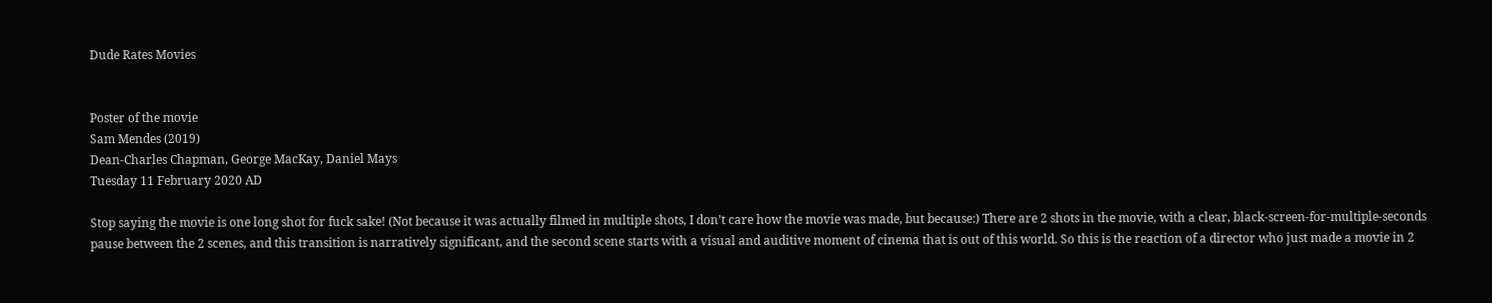Dude Rates Movies


Poster of the movie
Sam Mendes (2019)
Dean-Charles Chapman, George MacKay, Daniel Mays
Tuesday 11 February 2020 AD

Stop saying the movie is one long shot for fuck sake! (Not because it was actually filmed in multiple shots, I don’t care how the movie was made, but because:) There are 2 shots in the movie, with a clear, black-screen-for-multiple-seconds pause between the 2 scenes, and this transition is narratively significant, and the second scene starts with a visual and auditive moment of cinema that is out of this world. So this is the reaction of a director who just made a movie in 2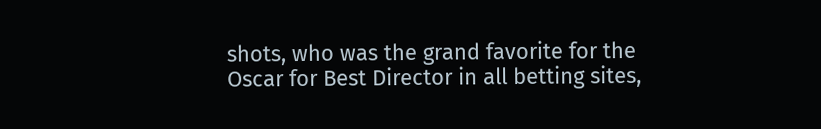shots, who was the grand favorite for the Oscar for Best Director in all betting sites,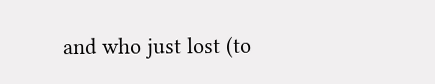and who just lost (to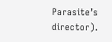Parasite’s director).